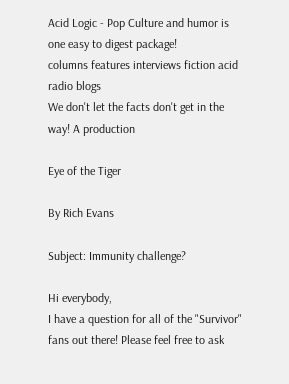Acid Logic - Pop Culture and humor is one easy to digest package!
columns features interviews fiction acid radio blogs
We don't let the facts don't get in the way! A production

Eye of the Tiger

By Rich Evans

Subject: Immunity challenge?

Hi everybody,
I have a question for all of the "Survivor" fans out there! Please feel free to ask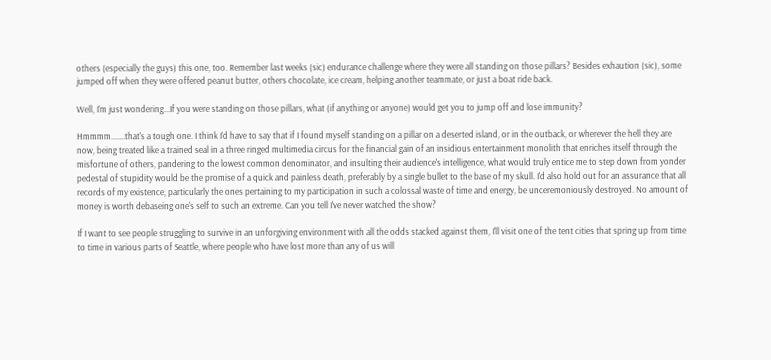others (especially the guys) this one, too. Remember last weeks (sic) endurance challenge where they were all standing on those pillars? Besides exhaution (sic), some jumped off when they were offered peanut butter, others chocolate, ice cream, helping another teammate, or just a boat ride back.

Well, I'm just wondering...If you were standing on those pillars, what (if anything or anyone) would get you to jump off and lose immunity?

Hmmmm.......that's a tough one. I think I'd have to say that if I found myself standing on a pillar on a deserted island, or in the outback, or wherever the hell they are now, being treated like a trained seal in a three ringed multimedia circus for the financial gain of an insidious entertainment monolith that enriches itself through the misfortune of others, pandering to the lowest common denominator, and insulting their audience's intelligence, what would truly entice me to step down from yonder pedestal of stupidity would be the promise of a quick and painless death, preferably by a single bullet to the base of my skull. I'd also hold out for an assurance that all records of my existence, particularly the ones pertaining to my participation in such a colossal waste of time and energy, be unceremoniously destroyed. No amount of money is worth debaseing one's self to such an extreme. Can you tell I've never watched the show?

If I want to see people struggling to survive in an unforgiving environment with all the odds stacked against them, I'll visit one of the tent cities that spring up from time to time in various parts of Seattle, where people who have lost more than any of us will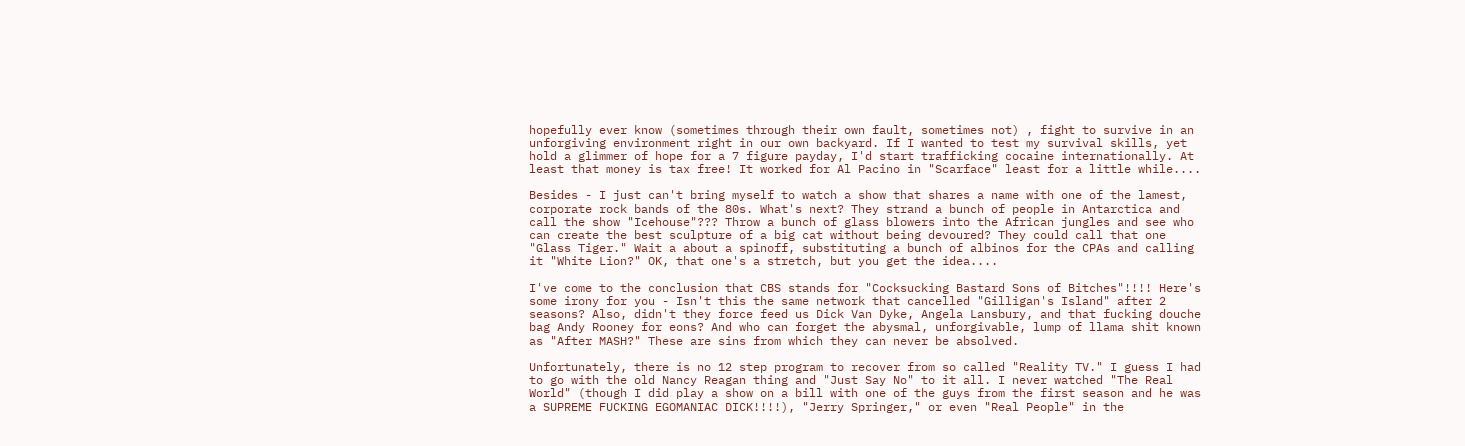hopefully ever know (sometimes through their own fault, sometimes not) , fight to survive in an unforgiving environment right in our own backyard. If I wanted to test my survival skills, yet hold a glimmer of hope for a 7 figure payday, I'd start trafficking cocaine internationally. At least that money is tax free! It worked for Al Pacino in "Scarface" least for a little while....

Besides - I just can't bring myself to watch a show that shares a name with one of the lamest, corporate rock bands of the 80s. What's next? They strand a bunch of people in Antarctica and call the show "Icehouse"??? Throw a bunch of glass blowers into the African jungles and see who can create the best sculpture of a big cat without being devoured? They could call that one "Glass Tiger." Wait a about a spinoff, substituting a bunch of albinos for the CPAs and calling it "White Lion?" OK, that one's a stretch, but you get the idea....

I've come to the conclusion that CBS stands for "Cocksucking Bastard Sons of Bitches"!!!! Here's some irony for you - Isn't this the same network that cancelled "Gilligan's Island" after 2 seasons? Also, didn't they force feed us Dick Van Dyke, Angela Lansbury, and that fucking douche bag Andy Rooney for eons? And who can forget the abysmal, unforgivable, lump of llama shit known as "After MASH?" These are sins from which they can never be absolved.

Unfortunately, there is no 12 step program to recover from so called "Reality TV." I guess I had to go with the old Nancy Reagan thing and "Just Say No" to it all. I never watched "The Real World" (though I did play a show on a bill with one of the guys from the first season and he was a SUPREME FUCKING EGOMANIAC DICK!!!!), "Jerry Springer," or even "Real People" in the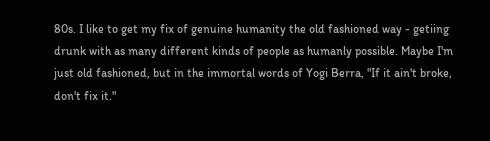80s. I like to get my fix of genuine humanity the old fashioned way - getiing drunk with as many different kinds of people as humanly possible. Maybe I'm just old fashioned, but in the immortal words of Yogi Berra, "If it ain't broke, don't fix it."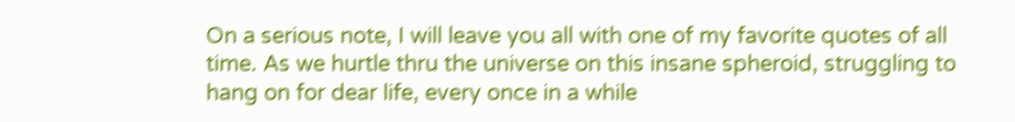On a serious note, I will leave you all with one of my favorite quotes of all time. As we hurtle thru the universe on this insane spheroid, struggling to hang on for dear life, every once in a while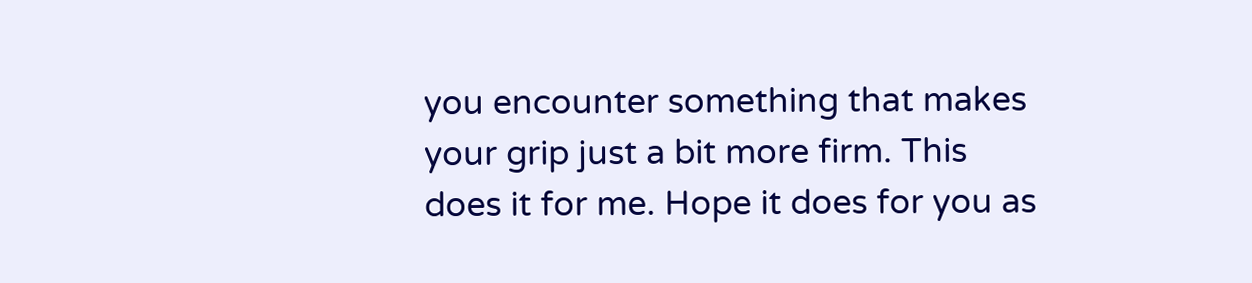you encounter something that makes your grip just a bit more firm. This does it for me. Hope it does for you as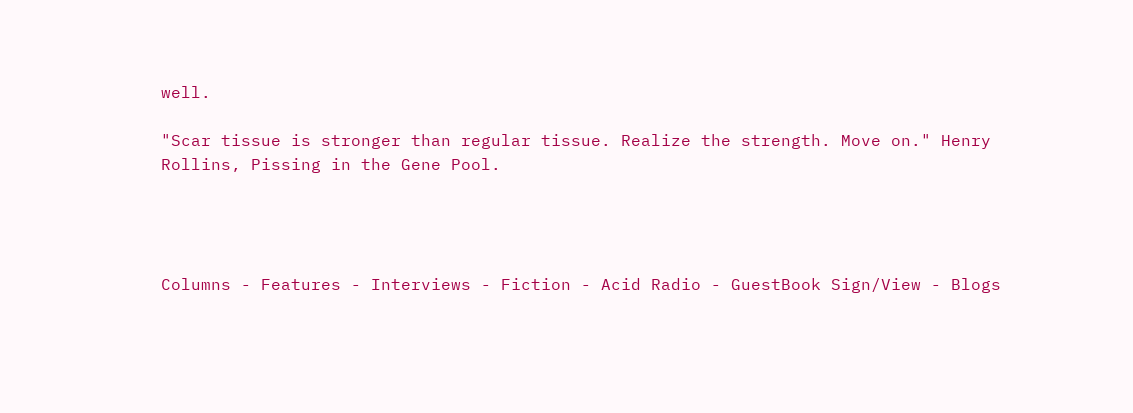well.

"Scar tissue is stronger than regular tissue. Realize the strength. Move on." Henry Rollins, Pissing in the Gene Pool.




Columns - Features - Interviews - Fiction - Acid Radio - GuestBook Sign/View - Blogs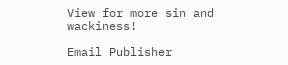View for more sin and wackiness!

Email Publisher